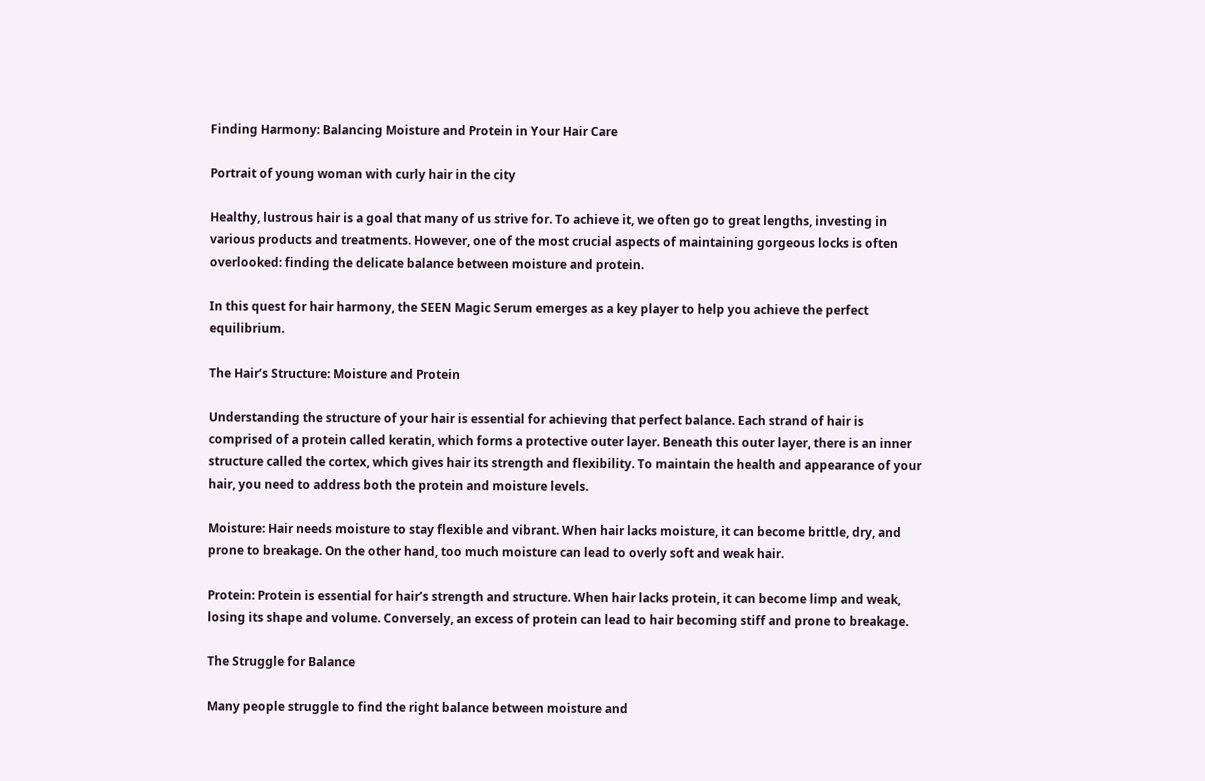Finding Harmony: Balancing Moisture and Protein in Your Hair Care

Portrait of young woman with curly hair in the city

Healthy, lustrous hair is a goal that many of us strive for. To achieve it, we often go to great lengths, investing in various products and treatments. However, one of the most crucial aspects of maintaining gorgeous locks is often overlooked: finding the delicate balance between moisture and protein.

In this quest for hair harmony, the SEEN Magic Serum emerges as a key player to help you achieve the perfect equilibrium.

The Hair’s Structure: Moisture and Protein

Understanding the structure of your hair is essential for achieving that perfect balance. Each strand of hair is comprised of a protein called keratin, which forms a protective outer layer. Beneath this outer layer, there is an inner structure called the cortex, which gives hair its strength and flexibility. To maintain the health and appearance of your hair, you need to address both the protein and moisture levels.

Moisture: Hair needs moisture to stay flexible and vibrant. When hair lacks moisture, it can become brittle, dry, and prone to breakage. On the other hand, too much moisture can lead to overly soft and weak hair.

Protein: Protein is essential for hair’s strength and structure. When hair lacks protein, it can become limp and weak, losing its shape and volume. Conversely, an excess of protein can lead to hair becoming stiff and prone to breakage.

The Struggle for Balance

Many people struggle to find the right balance between moisture and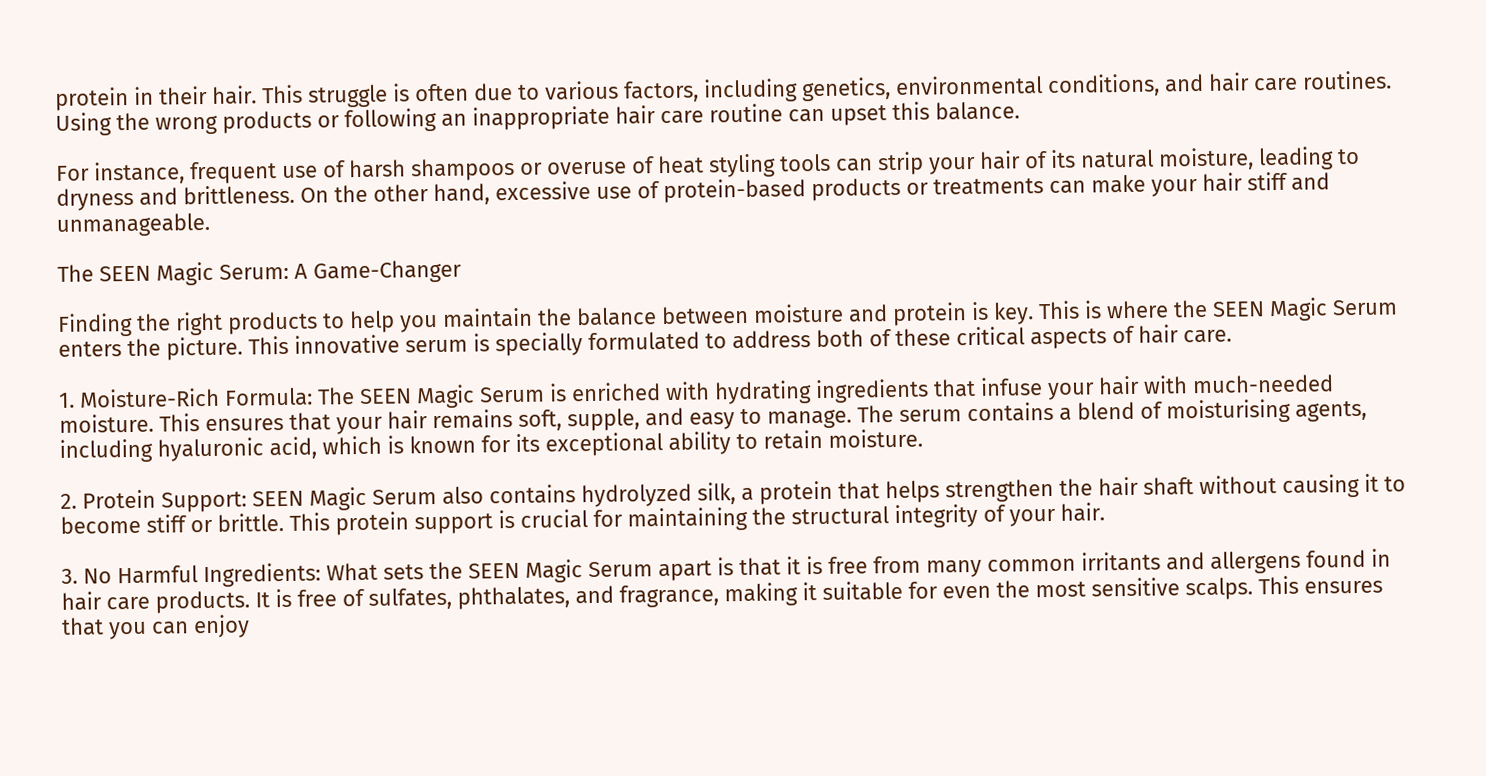protein in their hair. This struggle is often due to various factors, including genetics, environmental conditions, and hair care routines. Using the wrong products or following an inappropriate hair care routine can upset this balance.

For instance, frequent use of harsh shampoos or overuse of heat styling tools can strip your hair of its natural moisture, leading to dryness and brittleness. On the other hand, excessive use of protein-based products or treatments can make your hair stiff and unmanageable.

The SEEN Magic Serum: A Game-Changer

Finding the right products to help you maintain the balance between moisture and protein is key. This is where the SEEN Magic Serum enters the picture. This innovative serum is specially formulated to address both of these critical aspects of hair care.

1. Moisture-Rich Formula: The SEEN Magic Serum is enriched with hydrating ingredients that infuse your hair with much-needed moisture. This ensures that your hair remains soft, supple, and easy to manage. The serum contains a blend of moisturising agents, including hyaluronic acid, which is known for its exceptional ability to retain moisture.

2. Protein Support: SEEN Magic Serum also contains hydrolyzed silk, a protein that helps strengthen the hair shaft without causing it to become stiff or brittle. This protein support is crucial for maintaining the structural integrity of your hair.

3. No Harmful Ingredients: What sets the SEEN Magic Serum apart is that it is free from many common irritants and allergens found in hair care products. It is free of sulfates, phthalates, and fragrance, making it suitable for even the most sensitive scalps. This ensures that you can enjoy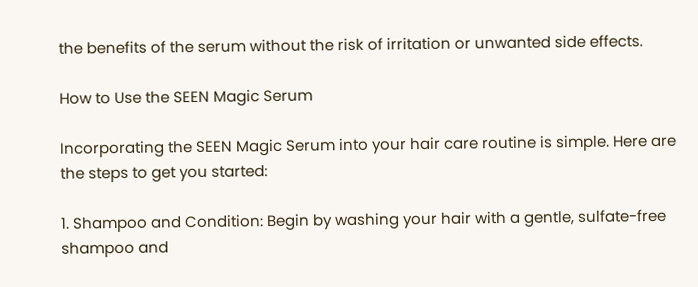the benefits of the serum without the risk of irritation or unwanted side effects.

How to Use the SEEN Magic Serum

Incorporating the SEEN Magic Serum into your hair care routine is simple. Here are the steps to get you started:

1. Shampoo and Condition: Begin by washing your hair with a gentle, sulfate-free shampoo and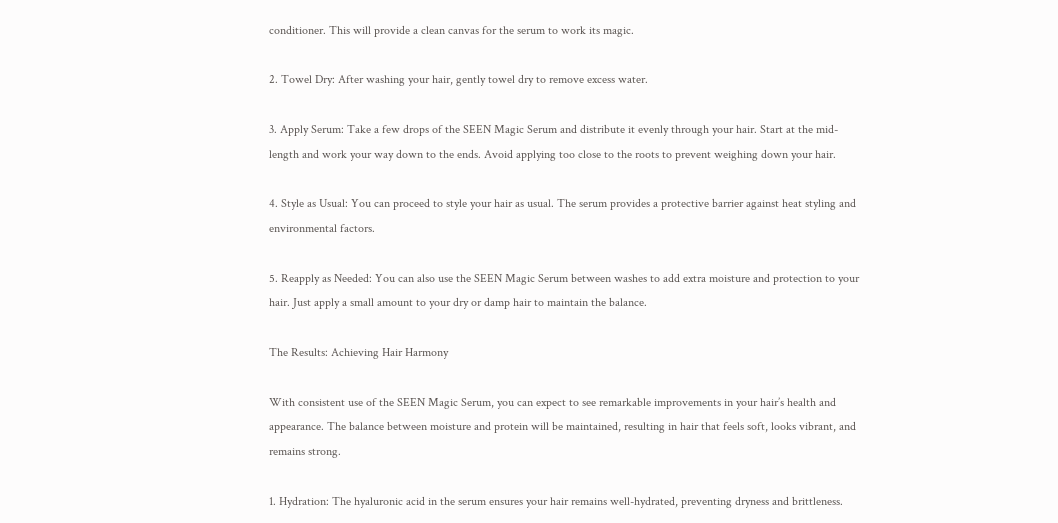conditioner. This will provide a clean canvas for the serum to work its magic.

2. Towel Dry: After washing your hair, gently towel dry to remove excess water.

3. Apply Serum: Take a few drops of the SEEN Magic Serum and distribute it evenly through your hair. Start at the mid-length and work your way down to the ends. Avoid applying too close to the roots to prevent weighing down your hair.

4. Style as Usual: You can proceed to style your hair as usual. The serum provides a protective barrier against heat styling and environmental factors.

5. Reapply as Needed: You can also use the SEEN Magic Serum between washes to add extra moisture and protection to your hair. Just apply a small amount to your dry or damp hair to maintain the balance.

The Results: Achieving Hair Harmony

With consistent use of the SEEN Magic Serum, you can expect to see remarkable improvements in your hair’s health and appearance. The balance between moisture and protein will be maintained, resulting in hair that feels soft, looks vibrant, and remains strong.

1. Hydration: The hyaluronic acid in the serum ensures your hair remains well-hydrated, preventing dryness and brittleness.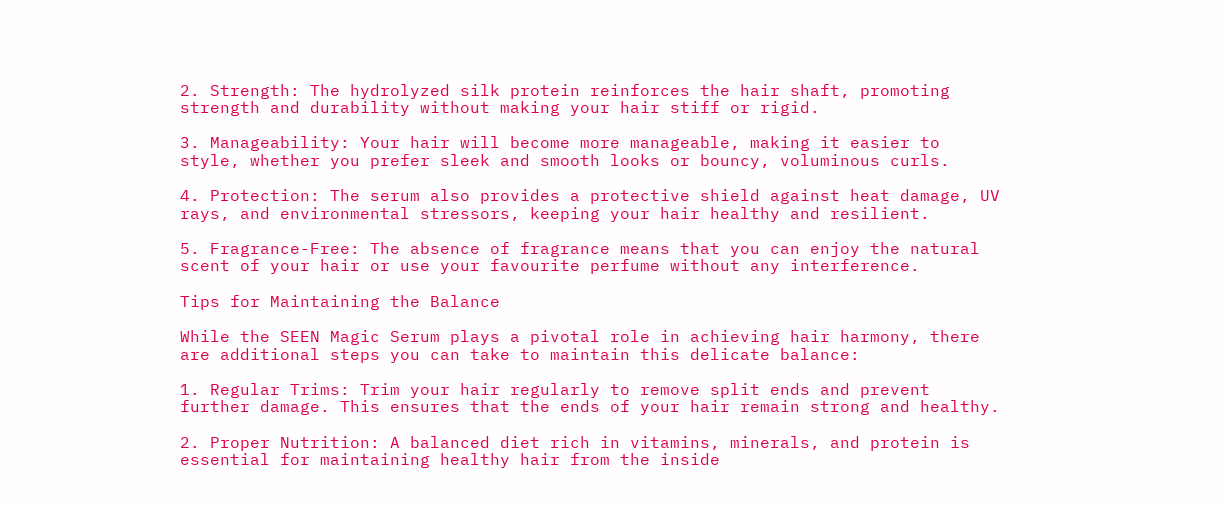2. Strength: The hydrolyzed silk protein reinforces the hair shaft, promoting strength and durability without making your hair stiff or rigid.

3. Manageability: Your hair will become more manageable, making it easier to style, whether you prefer sleek and smooth looks or bouncy, voluminous curls.

4. Protection: The serum also provides a protective shield against heat damage, UV rays, and environmental stressors, keeping your hair healthy and resilient.

5. Fragrance-Free: The absence of fragrance means that you can enjoy the natural scent of your hair or use your favourite perfume without any interference.

Tips for Maintaining the Balance

While the SEEN Magic Serum plays a pivotal role in achieving hair harmony, there are additional steps you can take to maintain this delicate balance:

1. Regular Trims: Trim your hair regularly to remove split ends and prevent further damage. This ensures that the ends of your hair remain strong and healthy.

2. Proper Nutrition: A balanced diet rich in vitamins, minerals, and protein is essential for maintaining healthy hair from the inside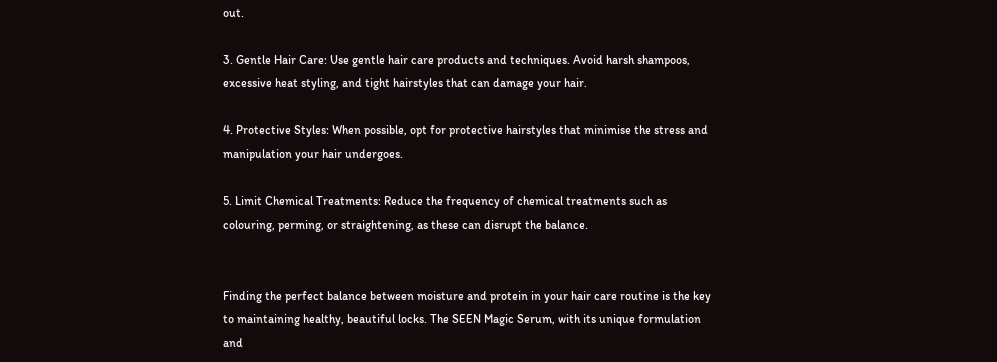out.

3. Gentle Hair Care: Use gentle hair care products and techniques. Avoid harsh shampoos, excessive heat styling, and tight hairstyles that can damage your hair.

4. Protective Styles: When possible, opt for protective hairstyles that minimise the stress and manipulation your hair undergoes.

5. Limit Chemical Treatments: Reduce the frequency of chemical treatments such as colouring, perming, or straightening, as these can disrupt the balance.


Finding the perfect balance between moisture and protein in your hair care routine is the key to maintaining healthy, beautiful locks. The SEEN Magic Serum, with its unique formulation and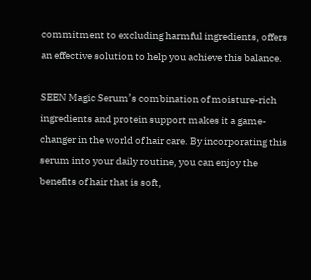commitment to excluding harmful ingredients, offers an effective solution to help you achieve this balance.

SEEN Magic Serum’s combination of moisture-rich ingredients and protein support makes it a game-changer in the world of hair care. By incorporating this serum into your daily routine, you can enjoy the benefits of hair that is soft,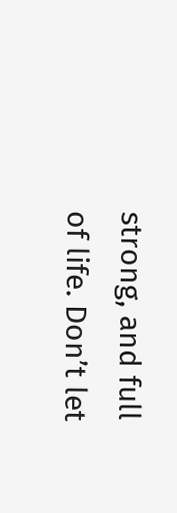strong, and full of life. Don’t let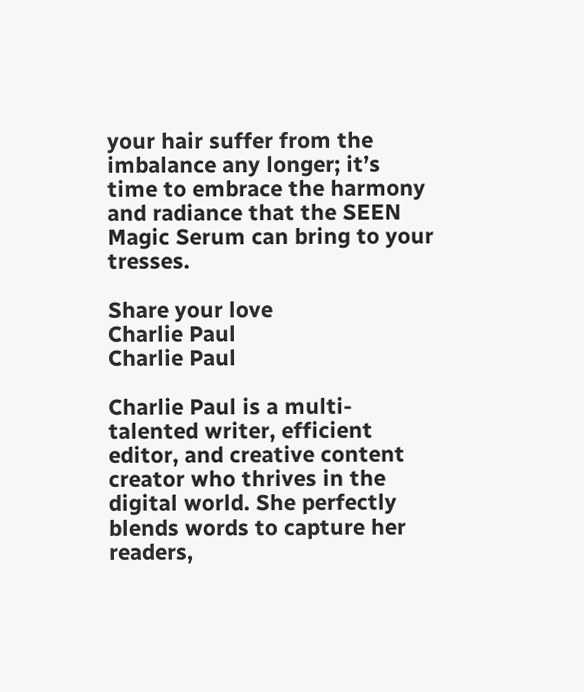your hair suffer from the imbalance any longer; it’s time to embrace the harmony and radiance that the SEEN Magic Serum can bring to your tresses.

Share your love
Charlie Paul
Charlie Paul

Charlie Paul is a multi-talented writer, efficient editor, and creative content creator who thrives in the digital world. She perfectly blends words to capture her readers,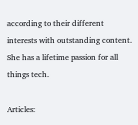according to their different interests with outstanding content. She has a lifetime passion for all things tech.

Articles: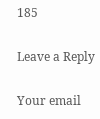185

Leave a Reply

Your email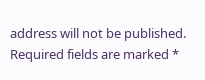address will not be published. Required fields are marked *